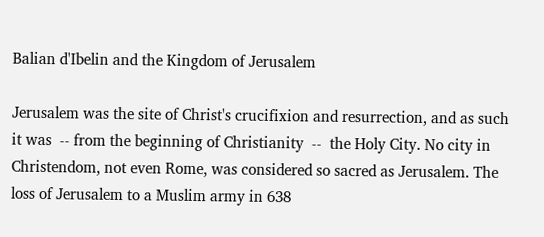Balian d'Ibelin and the Kingdom of Jerusalem

Jerusalem was the site of Christ's crucifixion and resurrection, and as such it was  -- from the beginning of Christianity  --  the Holy City. No city in Christendom, not even Rome, was considered so sacred as Jerusalem. The loss of Jerusalem to a Muslim army in 638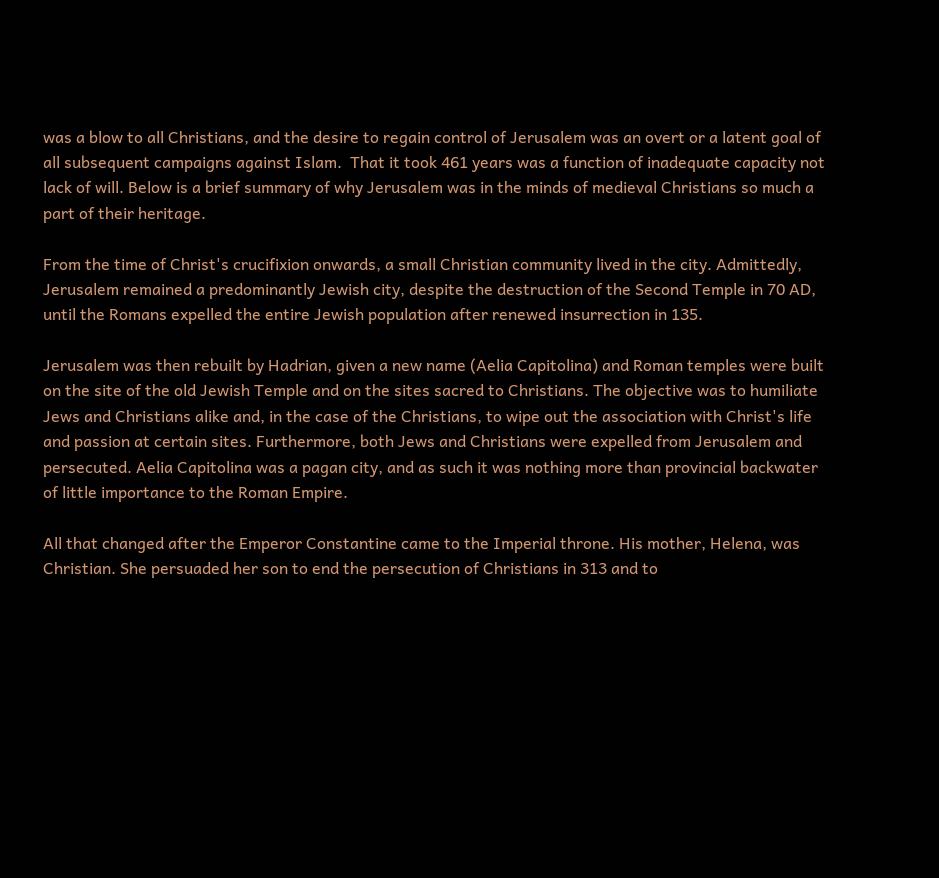was a blow to all Christians, and the desire to regain control of Jerusalem was an overt or a latent goal of all subsequent campaigns against Islam.  That it took 461 years was a function of inadequate capacity not lack of will. Below is a brief summary of why Jerusalem was in the minds of medieval Christians so much a part of their heritage.

From the time of Christ's crucifixion onwards, a small Christian community lived in the city. Admittedly, Jerusalem remained a predominantly Jewish city, despite the destruction of the Second Temple in 70 AD, until the Romans expelled the entire Jewish population after renewed insurrection in 135.

Jerusalem was then rebuilt by Hadrian, given a new name (Aelia Capitolina) and Roman temples were built on the site of the old Jewish Temple and on the sites sacred to Christians. The objective was to humiliate Jews and Christians alike and, in the case of the Christians, to wipe out the association with Christ's life and passion at certain sites. Furthermore, both Jews and Christians were expelled from Jerusalem and persecuted. Aelia Capitolina was a pagan city, and as such it was nothing more than provincial backwater of little importance to the Roman Empire.

All that changed after the Emperor Constantine came to the Imperial throne. His mother, Helena, was Christian. She persuaded her son to end the persecution of Christians in 313 and to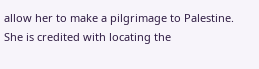allow her to make a pilgrimage to Palestine. She is credited with locating the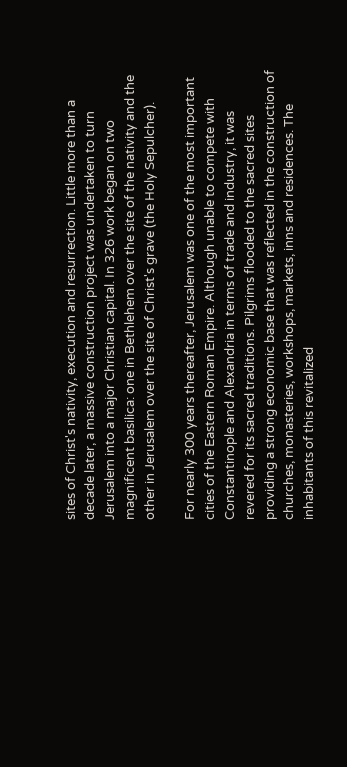sites of Christ's nativity, execution and resurrection. Little more than a decade later, a massive construction project was undertaken to turn Jerusalem into a major Christian capital. In 326 work began on two magnificent basilica: one in Bethlehem over the site of the nativity and the other in Jerusalem over the site of Christ's grave (the Holy Sepulcher).

For nearly 300 years thereafter, Jerusalem was one of the most important cities of the Eastern Roman Empire. Although unable to compete with Constantinople and Alexandria in terms of trade and industry, it was revered for its sacred traditions. Pilgrims flooded to the sacred sites providing a strong economic base that was reflected in the construction of churches, monasteries, workshops, markets, inns and residences. The inhabitants of this revitalized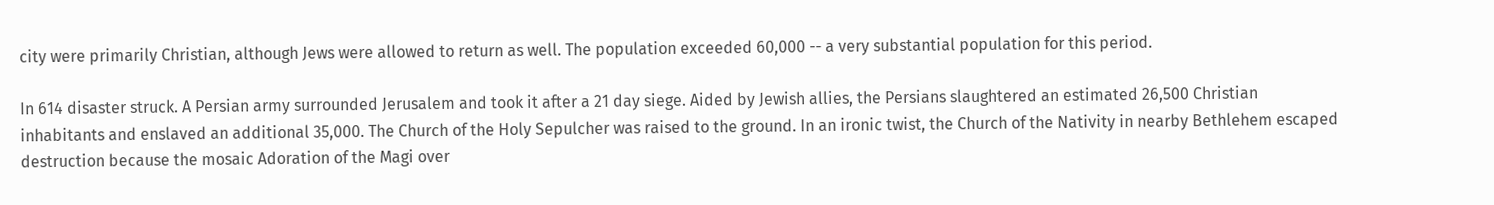city were primarily Christian, although Jews were allowed to return as well. The population exceeded 60,000 -- a very substantial population for this period.

In 614 disaster struck. A Persian army surrounded Jerusalem and took it after a 21 day siege. Aided by Jewish allies, the Persians slaughtered an estimated 26,500 Christian inhabitants and enslaved an additional 35,000. The Church of the Holy Sepulcher was raised to the ground. In an ironic twist, the Church of the Nativity in nearby Bethlehem escaped destruction because the mosaic Adoration of the Magi over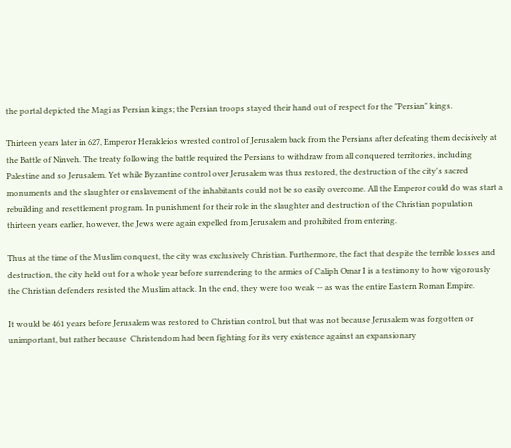the portal depicted the Magi as Persian kings; the Persian troops stayed their hand out of respect for the "Persian" kings.

Thirteen years later in 627, Emperor Herakleios wrested control of Jerusalem back from the Persians after defeating them decisively at the Battle of Ninveh. The treaty following the battle required the Persians to withdraw from all conquered territories, including Palestine and so Jerusalem. Yet while Byzantine control over Jerusalem was thus restored, the destruction of the city's sacred monuments and the slaughter or enslavement of the inhabitants could not be so easily overcome. All the Emperor could do was start a rebuilding and resettlement program. In punishment for their role in the slaughter and destruction of the Christian population thirteen years earlier, however, the Jews were again expelled from Jerusalem and prohibited from entering.

Thus at the time of the Muslim conquest, the city was exclusively Christian. Furthermore, the fact that despite the terrible losses and destruction, the city held out for a whole year before surrendering to the armies of Caliph Omar I is a testimony to how vigorously the Christian defenders resisted the Muslim attack. In the end, they were too weak -- as was the entire Eastern Roman Empire.

It would be 461 years before Jerusalem was restored to Christian control, but that was not because Jerusalem was forgotten or unimportant, but rather because  Christendom had been fighting for its very existence against an expansionary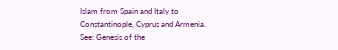Islam from Spain and Italy to Constantinople, Cyprus and Armenia.  See: Genesis of the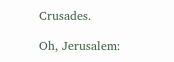Crusades.

Oh, Jerusalem: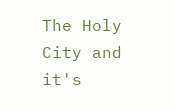The Holy City and it's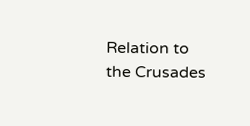Relation to the Crusades